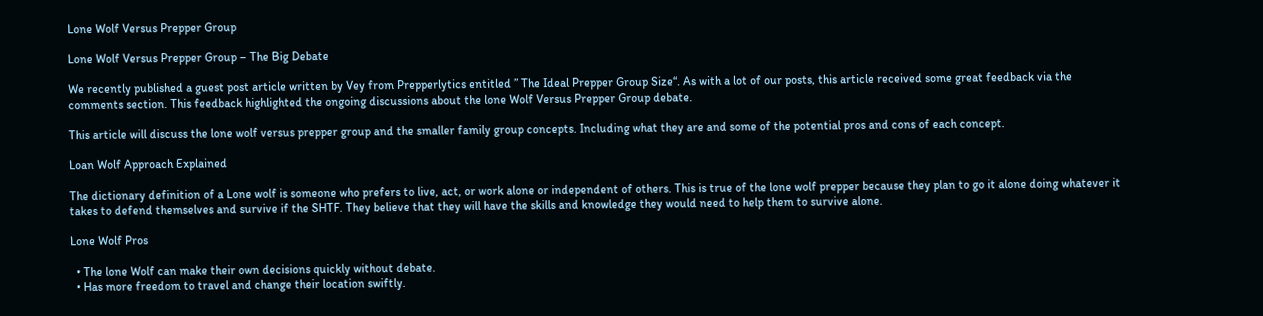Lone Wolf Versus Prepper Group

Lone Wolf Versus Prepper Group – The Big Debate

We recently published a guest post article written by Vey from Prepperlytics entitled ” The Ideal Prepper Group Size“. As with a lot of our posts, this article received some great feedback via the comments section. This feedback highlighted the ongoing discussions about the lone Wolf Versus Prepper Group debate.

This article will discuss the lone wolf versus prepper group and the smaller family group concepts. Including what they are and some of the potential pros and cons of each concept.

Loan Wolf Approach Explained

The dictionary definition of a Lone wolf is someone who prefers to live, act, or work alone or independent of others. This is true of the lone wolf prepper because they plan to go it alone doing whatever it takes to defend themselves and survive if the SHTF. They believe that they will have the skills and knowledge they would need to help them to survive alone.

Lone Wolf Pros

  • The lone Wolf can make their own decisions quickly without debate.
  • Has more freedom to travel and change their location swiftly.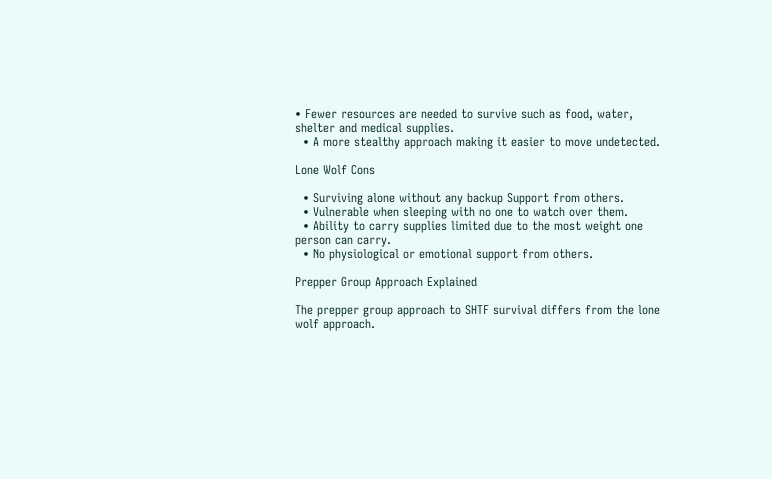• Fewer resources are needed to survive such as food, water, shelter and medical supplies.
  • A more stealthy approach making it easier to move undetected.

Lone Wolf Cons

  • Surviving alone without any backup Support from others.
  • Vulnerable when sleeping with no one to watch over them.
  • Ability to carry supplies limited due to the most weight one person can carry.
  • No physiological or emotional support from others.

Prepper Group Approach Explained

The prepper group approach to SHTF survival differs from the lone wolf approach.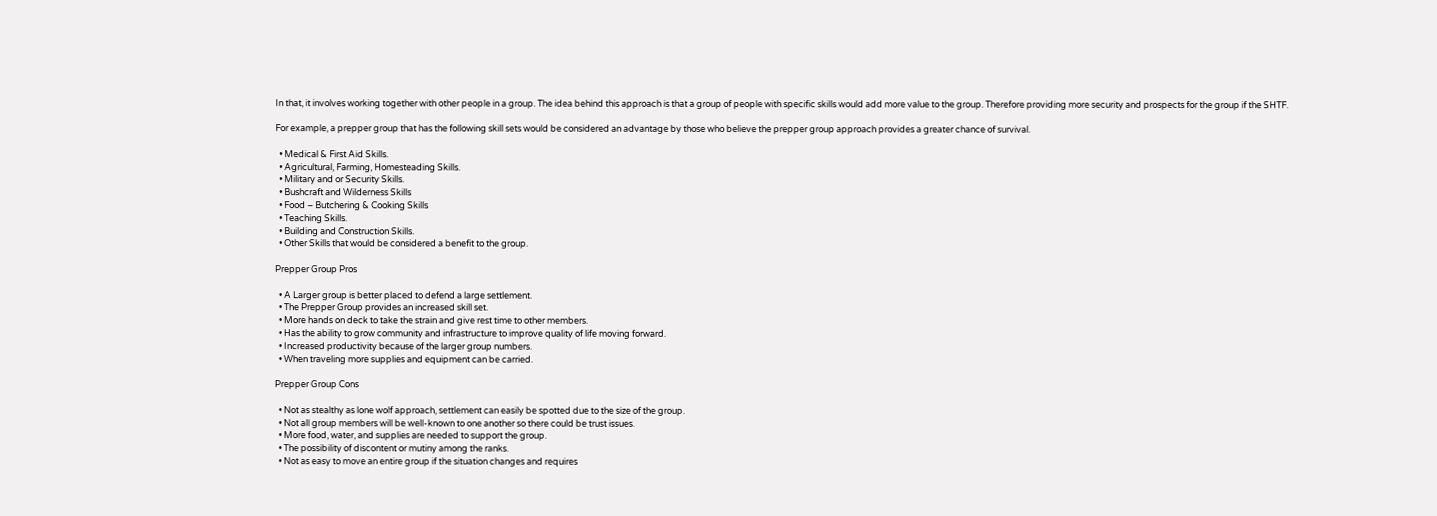In that, it involves working together with other people in a group. The idea behind this approach is that a group of people with specific skills would add more value to the group. Therefore providing more security and prospects for the group if the SHTF.

For example, a prepper group that has the following skill sets would be considered an advantage by those who believe the prepper group approach provides a greater chance of survival.

  • Medical & First Aid Skills.
  • Agricultural, Farming, Homesteading Skills.
  • Military and or Security Skills.
  • Bushcraft and Wilderness Skills
  • Food – Butchering & Cooking Skills
  • Teaching Skills.
  • Building and Construction Skills.
  • Other Skills that would be considered a benefit to the group.

Prepper Group Pros

  • A Larger group is better placed to defend a large settlement.
  • The Prepper Group provides an increased skill set.
  • More hands on deck to take the strain and give rest time to other members.
  • Has the ability to grow community and infrastructure to improve quality of life moving forward.
  • Increased productivity because of the larger group numbers.
  • When traveling more supplies and equipment can be carried.

Prepper Group Cons

  • Not as stealthy as lone wolf approach, settlement can easily be spotted due to the size of the group.
  • Not all group members will be well-known to one another so there could be trust issues.
  • More food, water, and supplies are needed to support the group.
  • The possibility of discontent or mutiny among the ranks.
  • Not as easy to move an entire group if the situation changes and requires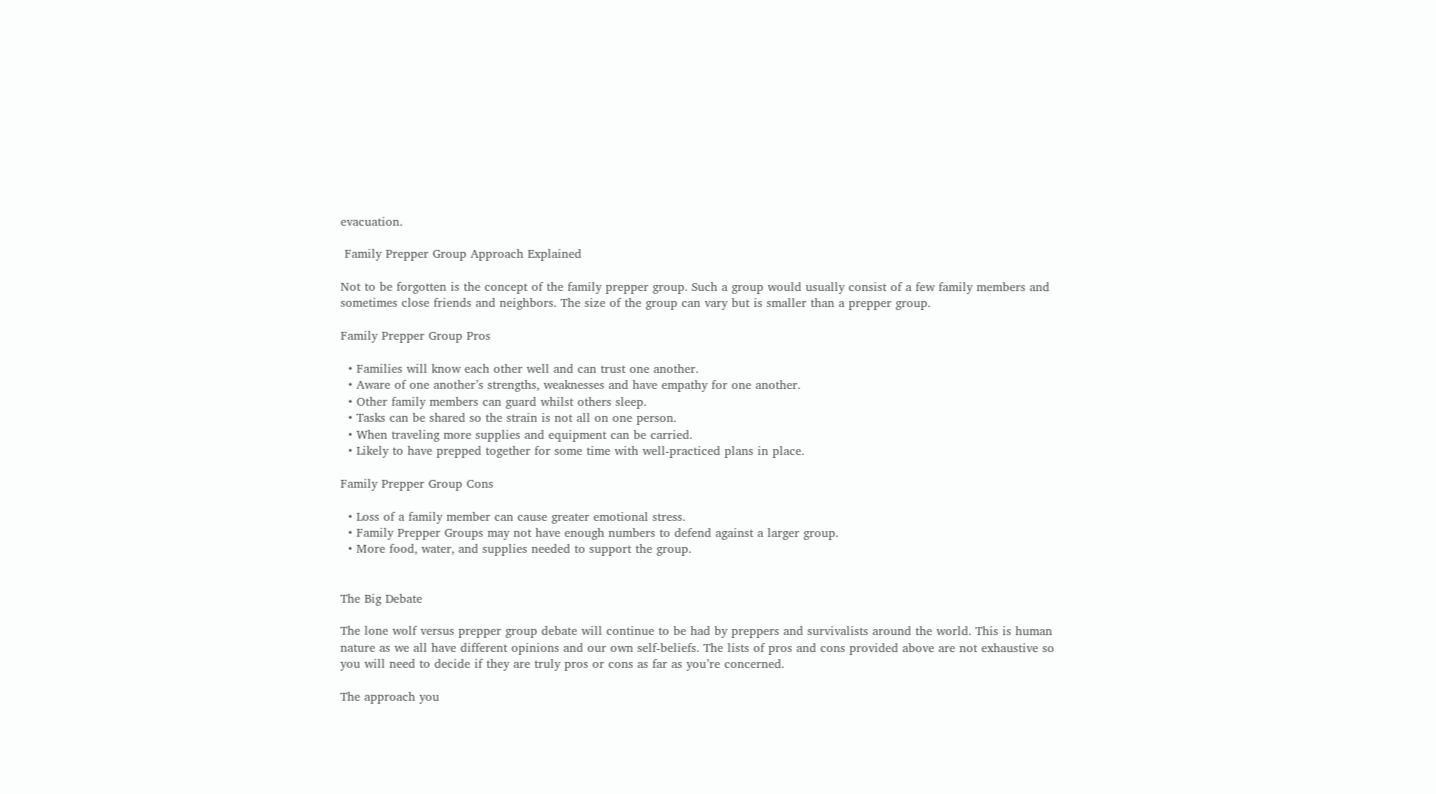evacuation.

 Family Prepper Group Approach Explained

Not to be forgotten is the concept of the family prepper group. Such a group would usually consist of a few family members and sometimes close friends and neighbors. The size of the group can vary but is smaller than a prepper group.

Family Prepper Group Pros

  • Families will know each other well and can trust one another.
  • Aware of one another’s strengths, weaknesses and have empathy for one another.
  • Other family members can guard whilst others sleep.
  • Tasks can be shared so the strain is not all on one person.
  • When traveling more supplies and equipment can be carried.
  • Likely to have prepped together for some time with well-practiced plans in place.

Family Prepper Group Cons

  • Loss of a family member can cause greater emotional stress.
  • Family Prepper Groups may not have enough numbers to defend against a larger group.
  • More food, water, and supplies needed to support the group.


The Big Debate

The lone wolf versus prepper group debate will continue to be had by preppers and survivalists around the world. This is human nature as we all have different opinions and our own self-beliefs. The lists of pros and cons provided above are not exhaustive so you will need to decide if they are truly pros or cons as far as you’re concerned.

The approach you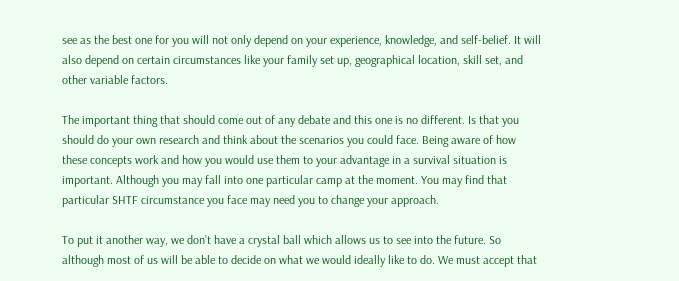see as the best one for you will not only depend on your experience, knowledge, and self-belief. It will also depend on certain circumstances like your family set up, geographical location, skill set, and other variable factors.

The important thing that should come out of any debate and this one is no different. Is that you should do your own research and think about the scenarios you could face. Being aware of how these concepts work and how you would use them to your advantage in a survival situation is important. Although you may fall into one particular camp at the moment. You may find that particular SHTF circumstance you face may need you to change your approach.

To put it another way, we don’t have a crystal ball which allows us to see into the future. So although most of us will be able to decide on what we would ideally like to do. We must accept that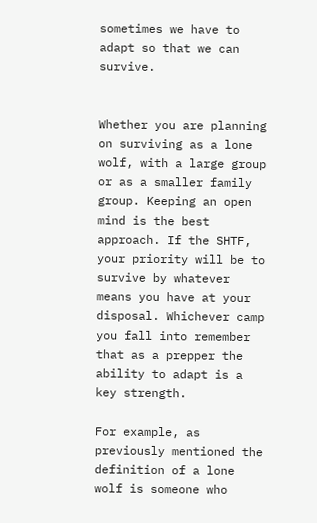sometimes we have to adapt so that we can survive.


Whether you are planning on surviving as a lone wolf, with a large group or as a smaller family group. Keeping an open mind is the best approach. If the SHTF, your priority will be to survive by whatever means you have at your disposal. Whichever camp you fall into remember that as a prepper the ability to adapt is a key strength.

For example, as previously mentioned the definition of a lone wolf is someone who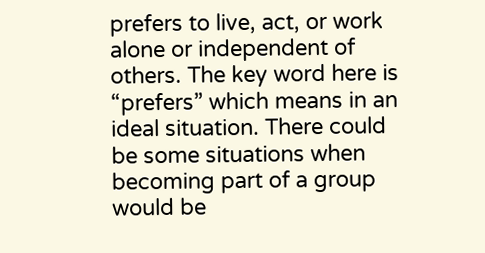prefers to live, act, or work alone or independent of others. The key word here is “prefers” which means in an ideal situation. There could be some situations when becoming part of a group would be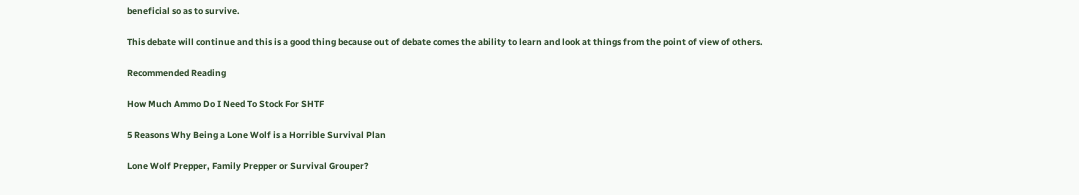beneficial so as to survive.

This debate will continue and this is a good thing because out of debate comes the ability to learn and look at things from the point of view of others.

Recommended Reading

How Much Ammo Do I Need To Stock For SHTF

5 Reasons Why Being a Lone Wolf is a Horrible Survival Plan

Lone Wolf Prepper, Family Prepper or Survival Grouper?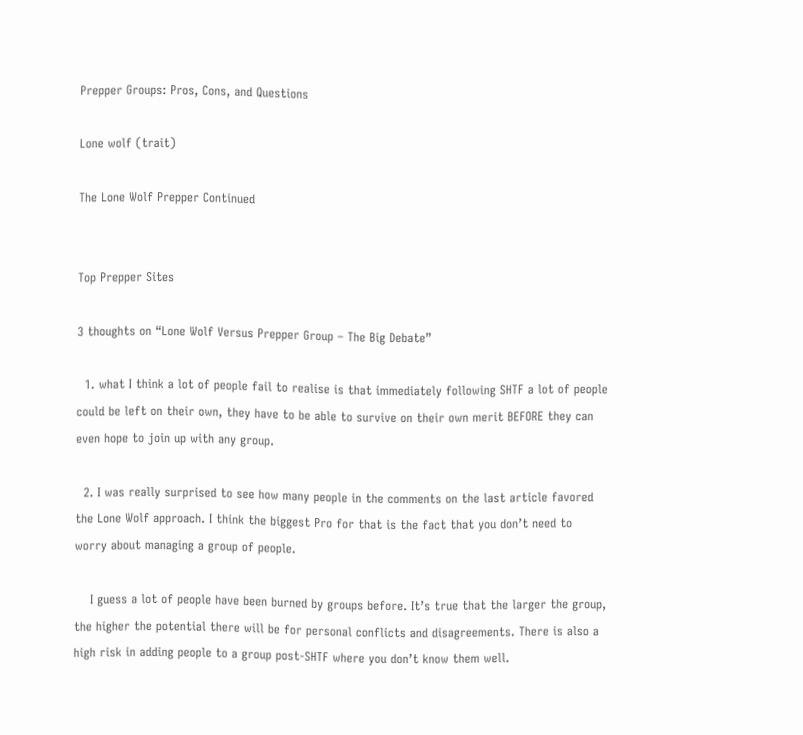Prepper Groups: Pros, Cons, and Questions

Lone wolf (trait)

The Lone Wolf Prepper Continued


Top Prepper Sites

3 thoughts on “Lone Wolf Versus Prepper Group – The Big Debate”

  1. what I think a lot of people fail to realise is that immediately following SHTF a lot of people could be left on their own, they have to be able to survive on their own merit BEFORE they can even hope to join up with any group.

  2. I was really surprised to see how many people in the comments on the last article favored the Lone Wolf approach. I think the biggest Pro for that is the fact that you don’t need to worry about managing a group of people.

    I guess a lot of people have been burned by groups before. It’s true that the larger the group, the higher the potential there will be for personal conflicts and disagreements. There is also a high risk in adding people to a group post-SHTF where you don’t know them well.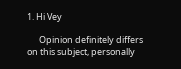1. Hi Vey

      Opinion definitely differs on this subject, personally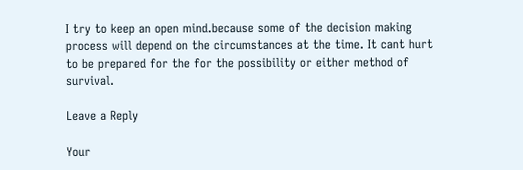I try to keep an open mind.because some of the decision making process will depend on the circumstances at the time. It cant hurt to be prepared for the for the possibility or either method of survival.

Leave a Reply

Your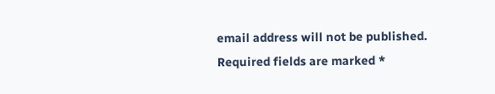email address will not be published. Required fields are marked *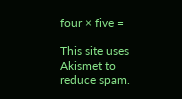four × five =

This site uses Akismet to reduce spam.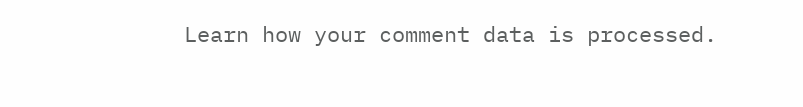Learn how your comment data is processed.